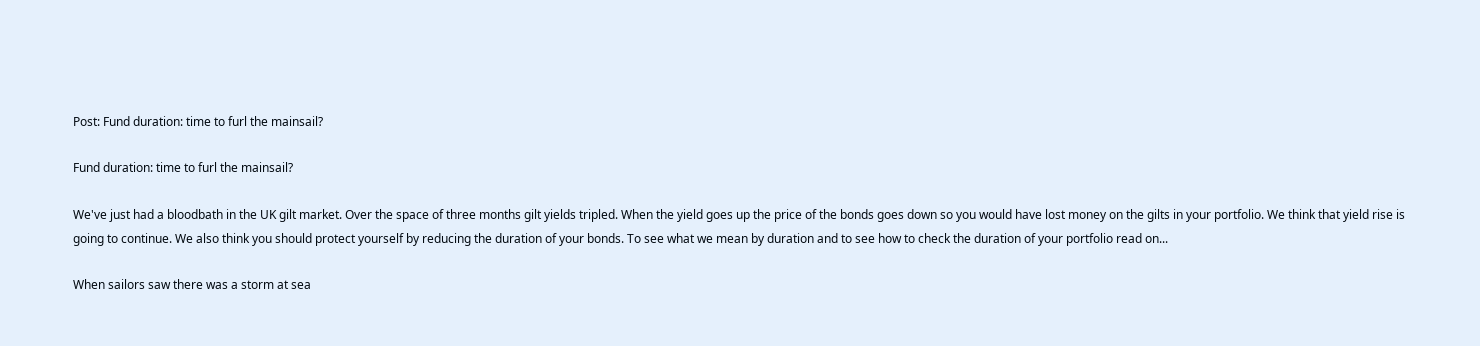Post: Fund duration: time to furl the mainsail?

Fund duration: time to furl the mainsail?

We've just had a bloodbath in the UK gilt market. Over the space of three months gilt yields tripled. When the yield goes up the price of the bonds goes down so you would have lost money on the gilts in your portfolio. We think that yield rise is going to continue. We also think you should protect yourself by reducing the duration of your bonds. To see what we mean by duration and to see how to check the duration of your portfolio read on...

When sailors saw there was a storm at sea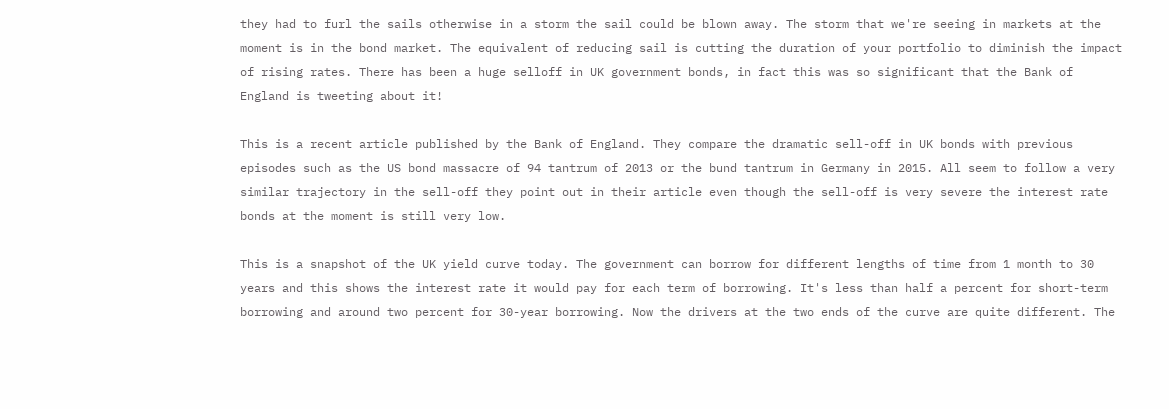they had to furl the sails otherwise in a storm the sail could be blown away. The storm that we're seeing in markets at the moment is in the bond market. The equivalent of reducing sail is cutting the duration of your portfolio to diminish the impact of rising rates. There has been a huge selloff in UK government bonds, in fact this was so significant that the Bank of England is tweeting about it!

This is a recent article published by the Bank of England. They compare the dramatic sell-off in UK bonds with previous episodes such as the US bond massacre of 94 tantrum of 2013 or the bund tantrum in Germany in 2015. All seem to follow a very similar trajectory in the sell-off they point out in their article even though the sell-off is very severe the interest rate bonds at the moment is still very low.

This is a snapshot of the UK yield curve today. The government can borrow for different lengths of time from 1 month to 30 years and this shows the interest rate it would pay for each term of borrowing. It's less than half a percent for short-term borrowing and around two percent for 30-year borrowing. Now the drivers at the two ends of the curve are quite different. The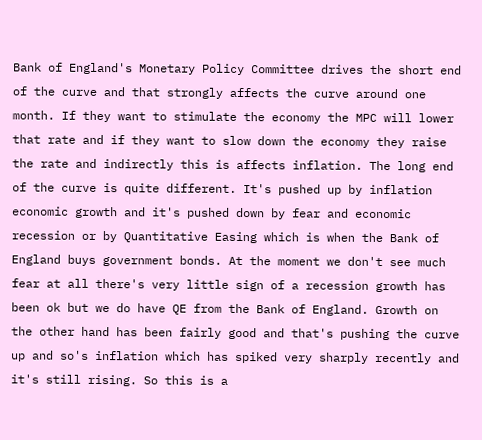Bank of England's Monetary Policy Committee drives the short end of the curve and that strongly affects the curve around one month. If they want to stimulate the economy the MPC will lower that rate and if they want to slow down the economy they raise the rate and indirectly this is affects inflation. The long end of the curve is quite different. It's pushed up by inflation economic growth and it's pushed down by fear and economic recession or by Quantitative Easing which is when the Bank of England buys government bonds. At the moment we don't see much fear at all there's very little sign of a recession growth has been ok but we do have QE from the Bank of England. Growth on the other hand has been fairly good and that's pushing the curve up and so's inflation which has spiked very sharply recently and it's still rising. So this is a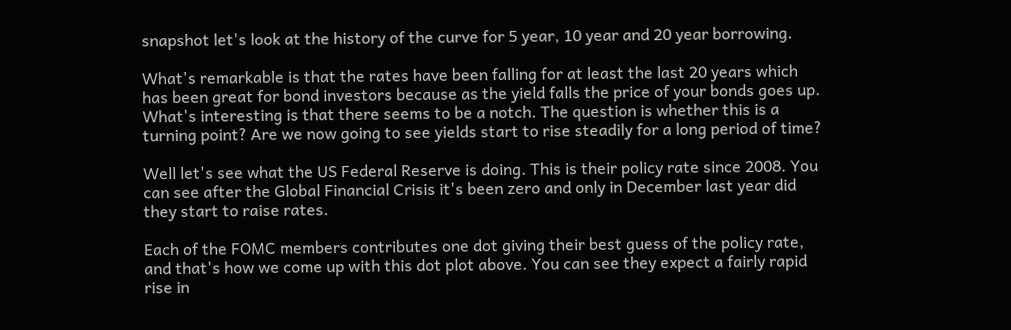snapshot let's look at the history of the curve for 5 year, 10 year and 20 year borrowing.

What's remarkable is that the rates have been falling for at least the last 20 years which has been great for bond investors because as the yield falls the price of your bonds goes up. What's interesting is that there seems to be a notch. The question is whether this is a turning point? Are we now going to see yields start to rise steadily for a long period of time?

Well let's see what the US Federal Reserve is doing. This is their policy rate since 2008. You can see after the Global Financial Crisis it's been zero and only in December last year did they start to raise rates.

Each of the FOMC members contributes one dot giving their best guess of the policy rate, and that's how we come up with this dot plot above. You can see they expect a fairly rapid rise in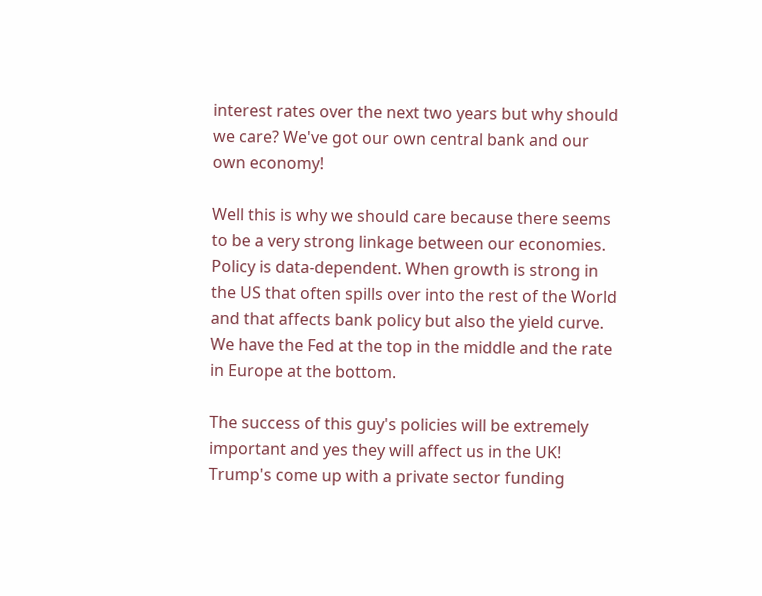interest rates over the next two years but why should we care? We've got our own central bank and our own economy!

Well this is why we should care because there seems to be a very strong linkage between our economies. Policy is data-dependent. When growth is strong in the US that often spills over into the rest of the World and that affects bank policy but also the yield curve. We have the Fed at the top in the middle and the rate in Europe at the bottom.

The success of this guy's policies will be extremely important and yes they will affect us in the UK! Trump's come up with a private sector funding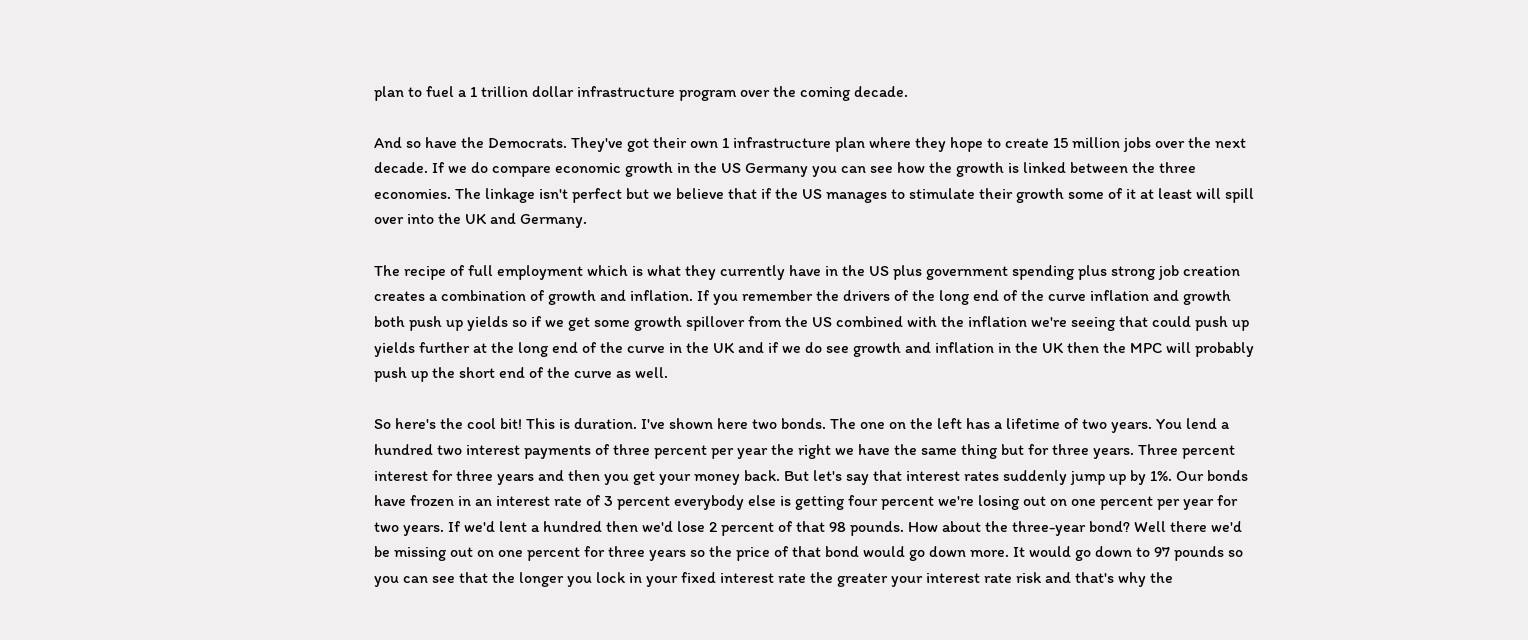plan to fuel a 1 trillion dollar infrastructure program over the coming decade.

And so have the Democrats. They've got their own 1 infrastructure plan where they hope to create 15 million jobs over the next decade. If we do compare economic growth in the US Germany you can see how the growth is linked between the three economies. The linkage isn't perfect but we believe that if the US manages to stimulate their growth some of it at least will spill over into the UK and Germany.

The recipe of full employment which is what they currently have in the US plus government spending plus strong job creation creates a combination of growth and inflation. If you remember the drivers of the long end of the curve inflation and growth both push up yields so if we get some growth spillover from the US combined with the inflation we're seeing that could push up yields further at the long end of the curve in the UK and if we do see growth and inflation in the UK then the MPC will probably push up the short end of the curve as well.

So here's the cool bit! This is duration. I've shown here two bonds. The one on the left has a lifetime of two years. You lend a hundred two interest payments of three percent per year the right we have the same thing but for three years. Three percent interest for three years and then you get your money back. But let's say that interest rates suddenly jump up by 1%. Our bonds have frozen in an interest rate of 3 percent everybody else is getting four percent we're losing out on one percent per year for two years. If we'd lent a hundred then we'd lose 2 percent of that 98 pounds. How about the three-year bond? Well there we'd be missing out on one percent for three years so the price of that bond would go down more. It would go down to 97 pounds so you can see that the longer you lock in your fixed interest rate the greater your interest rate risk and that's why the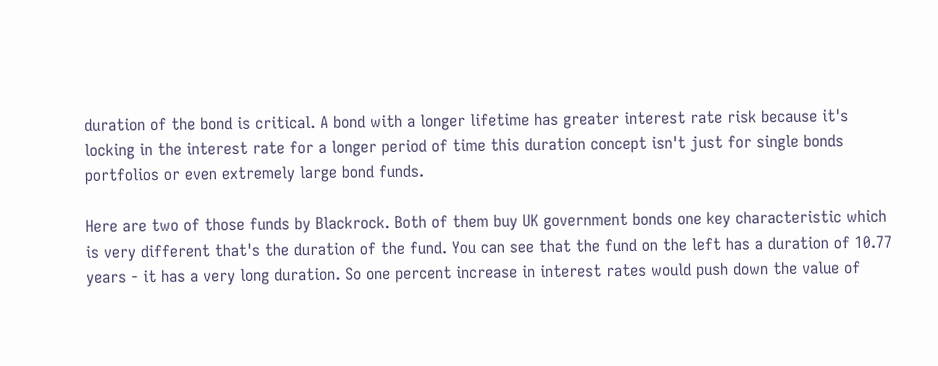duration of the bond is critical. A bond with a longer lifetime has greater interest rate risk because it's locking in the interest rate for a longer period of time this duration concept isn't just for single bonds portfolios or even extremely large bond funds.

Here are two of those funds by Blackrock. Both of them buy UK government bonds one key characteristic which is very different that's the duration of the fund. You can see that the fund on the left has a duration of 10.77 years - it has a very long duration. So one percent increase in interest rates would push down the value of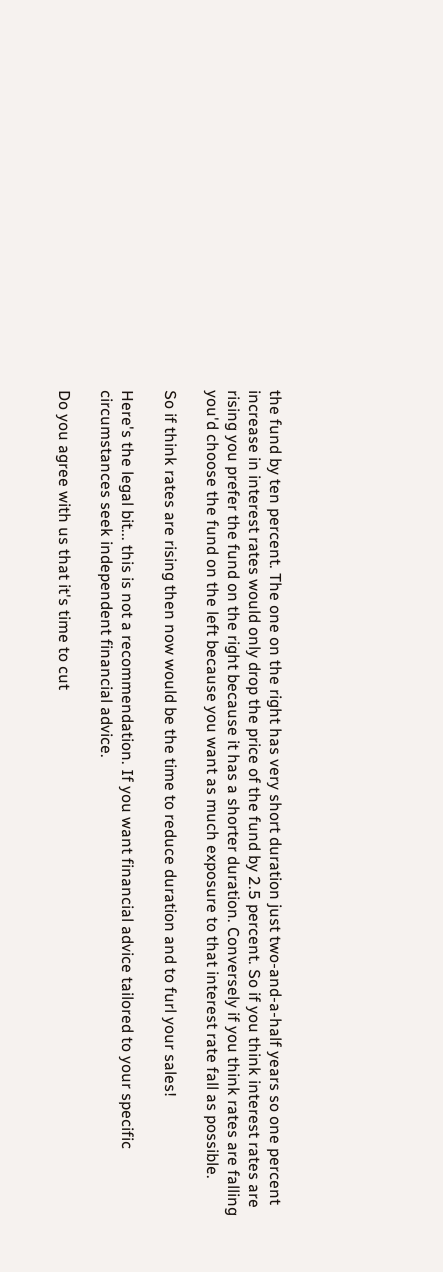the fund by ten percent. The one on the right has very short duration just two-and-a-half years so one percent increase in interest rates would only drop the price of the fund by 2.5 percent. So if you think interest rates are rising you prefer the fund on the right because it has a shorter duration. Conversely if you think rates are falling you'd choose the fund on the left because you want as much exposure to that interest rate fall as possible.

So if think rates are rising then now would be the time to reduce duration and to furl your sales!

Here's the legal bit... this is not a recommendation. If you want financial advice tailored to your specific circumstances seek independent financial advice.

Do you agree with us that it's time to cut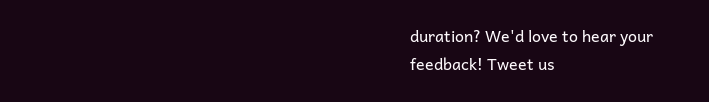duration? We'd love to hear your feedback! Tweet us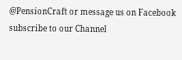@PensionCraft or message us on Facebook subscribe to our Channel